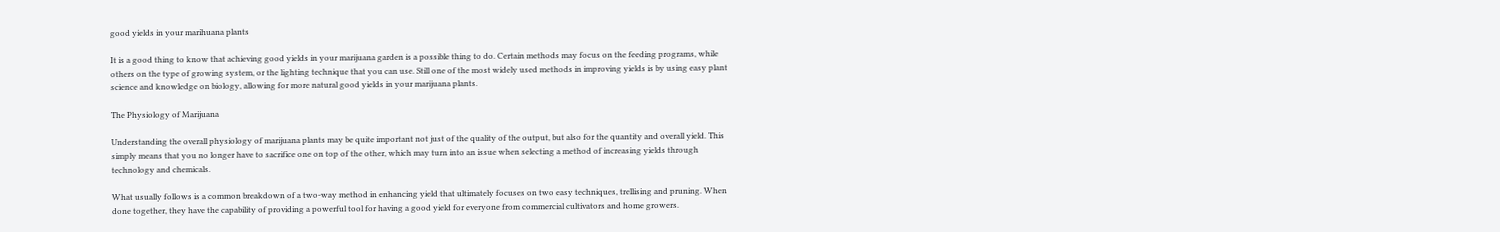good yields in your marihuana plants

It is a good thing to know that achieving good yields in your marijuana garden is a possible thing to do. Certain methods may focus on the feeding programs, while others on the type of growing system, or the lighting technique that you can use. Still one of the most widely used methods in improving yields is by using easy plant science and knowledge on biology, allowing for more natural good yields in your marijuana plants.

The Physiology of Marijuana

Understanding the overall physiology of marijuana plants may be quite important not just of the quality of the output, but also for the quantity and overall yield. This simply means that you no longer have to sacrifice one on top of the other, which may turn into an issue when selecting a method of increasing yields through technology and chemicals.

What usually follows is a common breakdown of a two-way method in enhancing yield that ultimately focuses on two easy techniques, trellising and pruning. When done together, they have the capability of providing a powerful tool for having a good yield for everyone from commercial cultivators and home growers.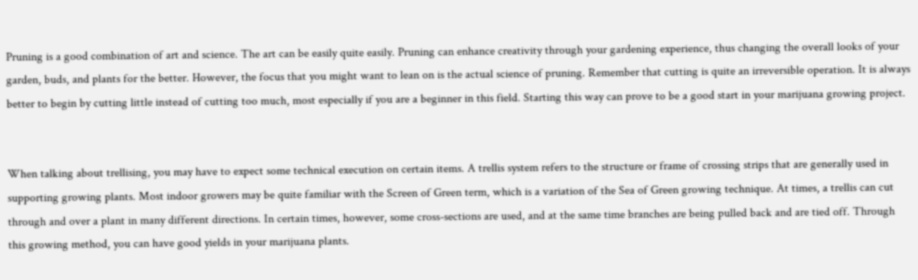Pruning is a good combination of art and science. The art can be easily quite easily. Pruning can enhance creativity through your gardening experience, thus changing the overall looks of your garden, buds, and plants for the better. However, the focus that you might want to lean on is the actual science of pruning. Remember that cutting is quite an irreversible operation. It is always better to begin by cutting little instead of cutting too much, most especially if you are a beginner in this field. Starting this way can prove to be a good start in your marijuana growing project.


When talking about trellising, you may have to expect some technical execution on certain items. A trellis system refers to the structure or frame of crossing strips that are generally used in supporting growing plants. Most indoor growers may be quite familiar with the Screen of Green term, which is a variation of the Sea of Green growing technique. At times, a trellis can cut through and over a plant in many different directions. In certain times, however, some cross-sections are used, and at the same time branches are being pulled back and are tied off. Through this growing method, you can have good yields in your marijuana plants.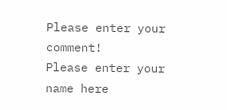Please enter your comment!
Please enter your name here